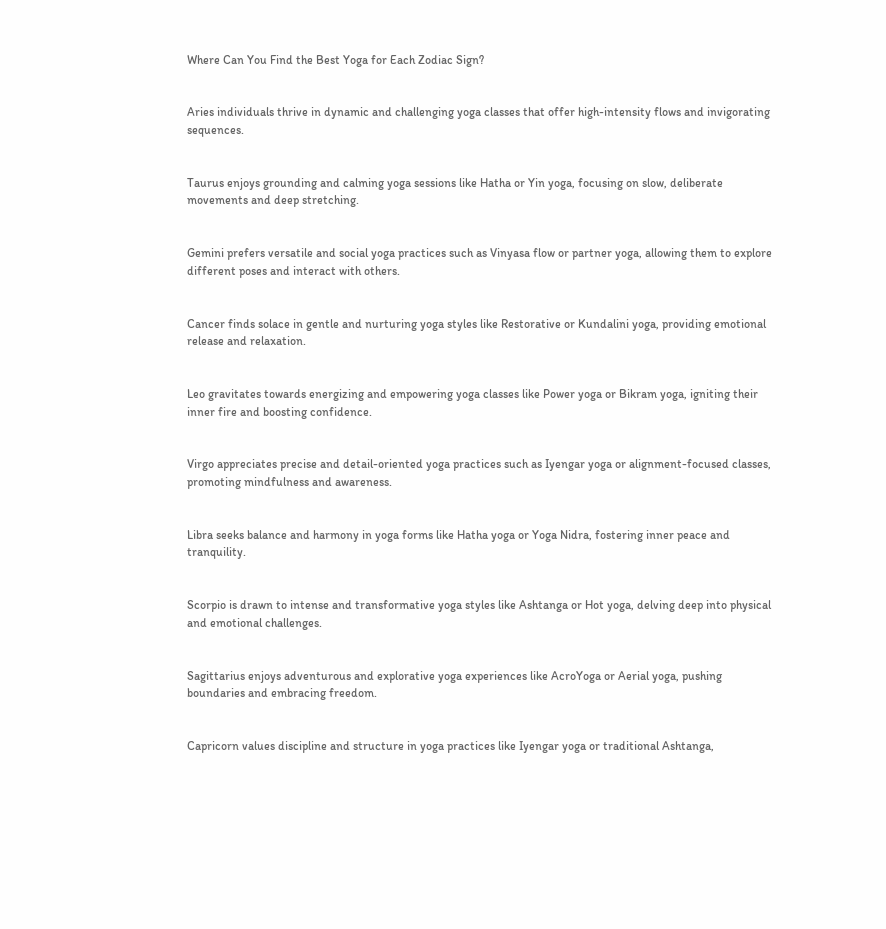Where Can You Find the Best Yoga for Each Zodiac Sign?


Aries individuals thrive in dynamic and challenging yoga classes that offer high-intensity flows and invigorating sequences.


Taurus enjoys grounding and calming yoga sessions like Hatha or Yin yoga, focusing on slow, deliberate movements and deep stretching.


Gemini prefers versatile and social yoga practices such as Vinyasa flow or partner yoga, allowing them to explore different poses and interact with others.


Cancer finds solace in gentle and nurturing yoga styles like Restorative or Kundalini yoga, providing emotional release and relaxation.


Leo gravitates towards energizing and empowering yoga classes like Power yoga or Bikram yoga, igniting their inner fire and boosting confidence.


Virgo appreciates precise and detail-oriented yoga practices such as Iyengar yoga or alignment-focused classes, promoting mindfulness and awareness.


Libra seeks balance and harmony in yoga forms like Hatha yoga or Yoga Nidra, fostering inner peace and tranquility.


Scorpio is drawn to intense and transformative yoga styles like Ashtanga or Hot yoga, delving deep into physical and emotional challenges.


Sagittarius enjoys adventurous and explorative yoga experiences like AcroYoga or Aerial yoga, pushing boundaries and embracing freedom.


Capricorn values discipline and structure in yoga practices like Iyengar yoga or traditional Ashtanga,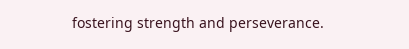fostering strength and perseverance.